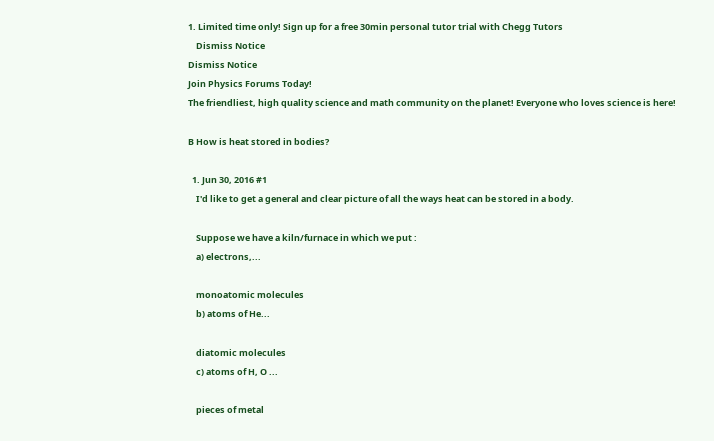1. Limited time only! Sign up for a free 30min personal tutor trial with Chegg Tutors
    Dismiss Notice
Dismiss Notice
Join Physics Forums Today!
The friendliest, high quality science and math community on the planet! Everyone who loves science is here!

B How is heat stored in bodies?

  1. Jun 30, 2016 #1
    I'd like to get a general and clear picture of all the ways heat can be stored in a body.

    Suppose we have a kiln/furnace in which we put :
    a) electrons,...

    monoatomic molecules
    b) atoms of He...

    diatomic molecules
    c) atoms of H, O ...

    pieces of metal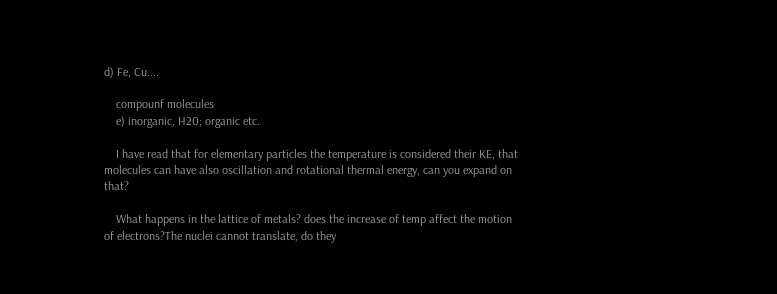d) Fe, Cu....

    compounf molecules
    e) inorganic, H20; organic etc.

    I have read that for elementary particles the temperature is considered their KE, that molecules can have also oscillation and rotational thermal energy, can you expand on that?

    What happens in the lattice of metals? does the increase of temp affect the motion of electrons?The nuclei cannot translate, do they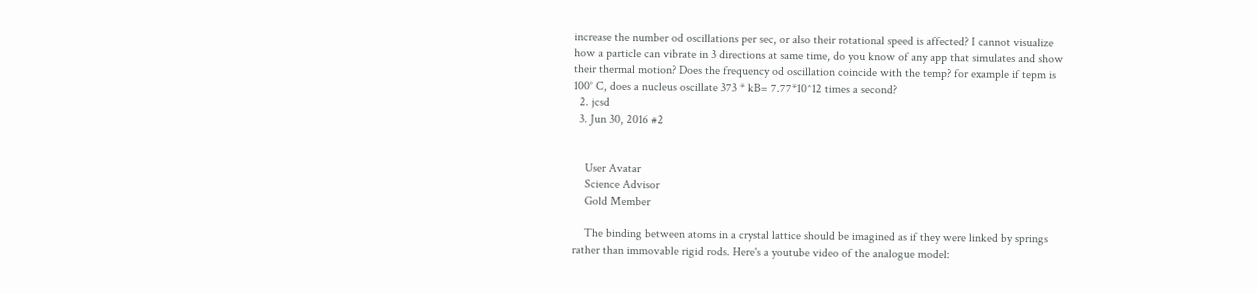increase the number od oscillations per sec, or also their rotational speed is affected? I cannot visualize how a particle can vibrate in 3 directions at same time, do you know of any app that simulates and show their thermal motion? Does the frequency od oscillation coincide with the temp? for example if tepm is 100° C, does a nucleus oscillate 373 * kB= 7.77*10^12 times a second?
  2. jcsd
  3. Jun 30, 2016 #2


    User Avatar
    Science Advisor
    Gold Member

    The binding between atoms in a crystal lattice should be imagined as if they were linked by springs rather than immovable rigid rods. Here's a youtube video of the analogue model: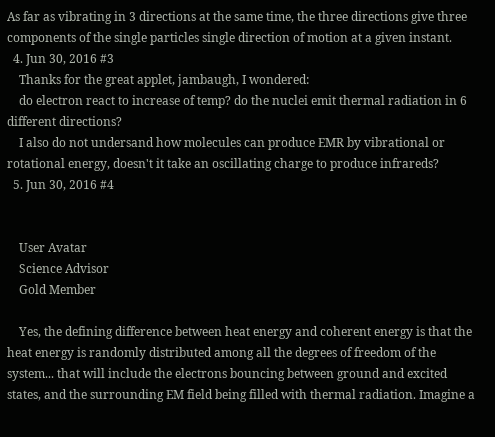As far as vibrating in 3 directions at the same time, the three directions give three components of the single particles single direction of motion at a given instant.
  4. Jun 30, 2016 #3
    Thanks for the great applet, jambaugh, I wondered:
    do electron react to increase of temp? do the nuclei emit thermal radiation in 6 different directions?
    I also do not undersand how molecules can produce EMR by vibrational or rotational energy, doesn't it take an oscillating charge to produce infrareds?
  5. Jun 30, 2016 #4


    User Avatar
    Science Advisor
    Gold Member

    Yes, the defining difference between heat energy and coherent energy is that the heat energy is randomly distributed among all the degrees of freedom of the system... that will include the electrons bouncing between ground and excited states, and the surrounding EM field being filled with thermal radiation. Imagine a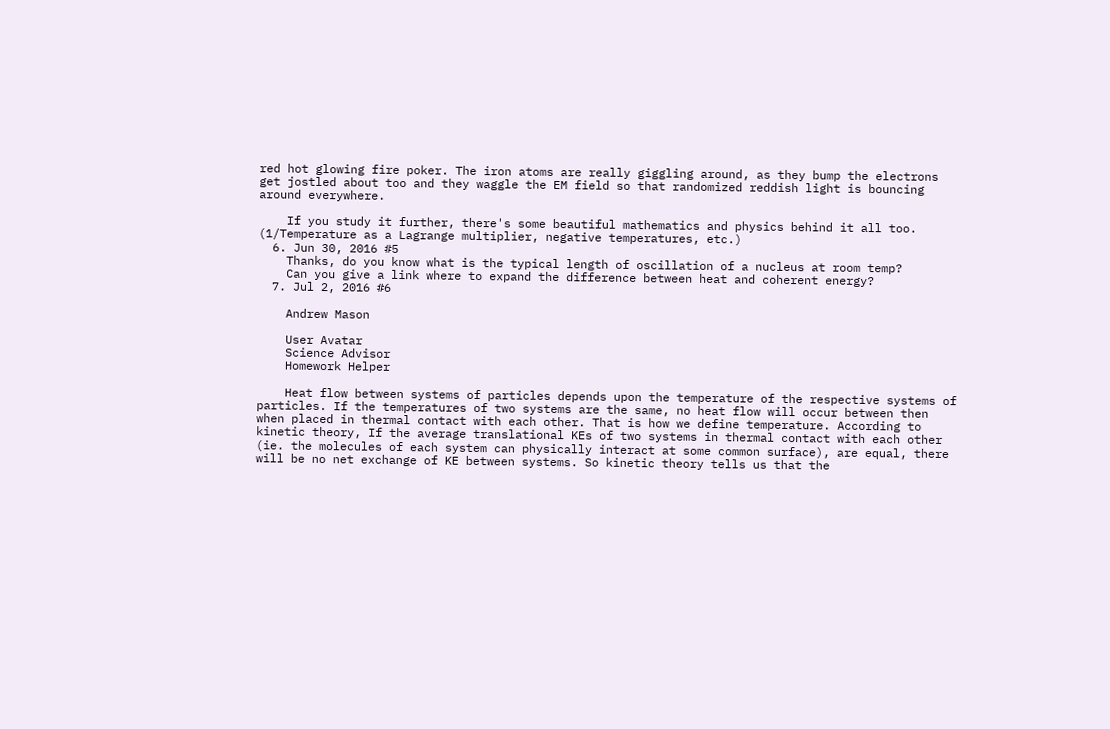red hot glowing fire poker. The iron atoms are really giggling around, as they bump the electrons get jostled about too and they waggle the EM field so that randomized reddish light is bouncing around everywhere.

    If you study it further, there's some beautiful mathematics and physics behind it all too. (1/Temperature as a Lagrange multiplier, negative temperatures, etc.)
  6. Jun 30, 2016 #5
    Thanks, do you know what is the typical length of oscillation of a nucleus at room temp?
    Can you give a link where to expand the difference between heat and coherent energy?
  7. Jul 2, 2016 #6

    Andrew Mason

    User Avatar
    Science Advisor
    Homework Helper

    Heat flow between systems of particles depends upon the temperature of the respective systems of particles. If the temperatures of two systems are the same, no heat flow will occur between then when placed in thermal contact with each other. That is how we define temperature. According to kinetic theory, If the average translational KEs of two systems in thermal contact with each other (ie. the molecules of each system can physically interact at some common surface), are equal, there will be no net exchange of KE between systems. So kinetic theory tells us that the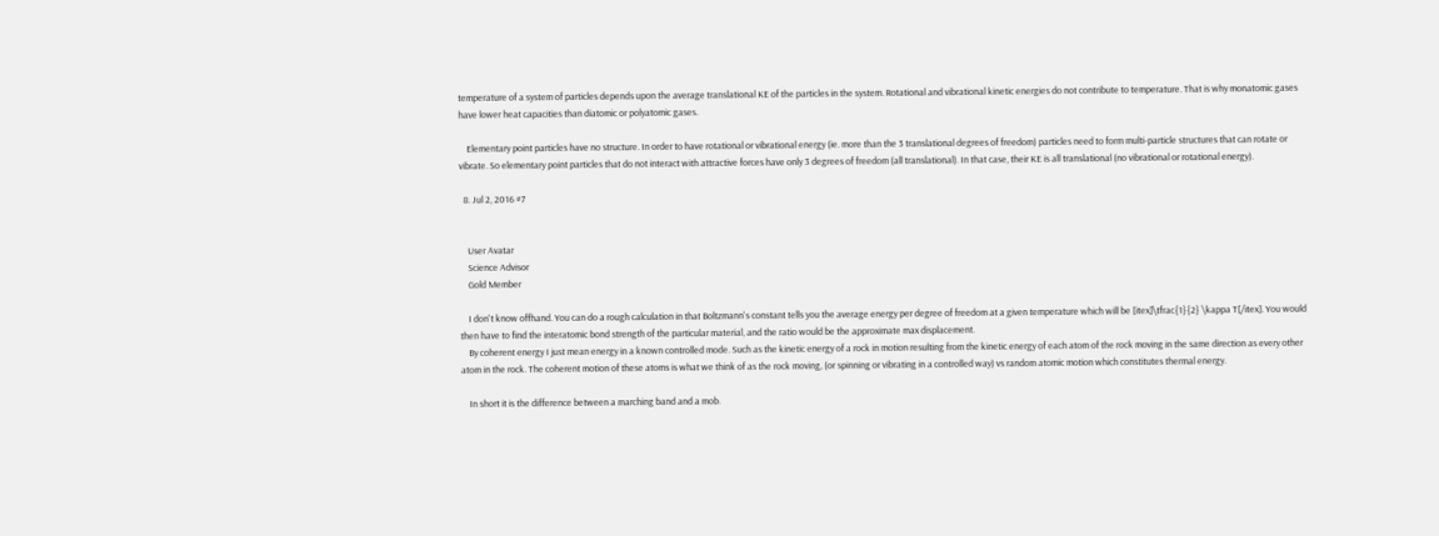temperature of a system of particles depends upon the average translational KE of the particles in the system. Rotational and vibrational kinetic energies do not contribute to temperature. That is why monatomic gases have lower heat capacities than diatomic or polyatomic gases.

    Elementary point particles have no structure. In order to have rotational or vibrational energy (ie. more than the 3 translational degrees of freedom) particles need to form multi-particle structures that can rotate or vibrate. So elementary point particles that do not interact with attractive forces have only 3 degrees of freedom (all translational). In that case, their KE is all translational (no vibrational or rotational energy).

  8. Jul 2, 2016 #7


    User Avatar
    Science Advisor
    Gold Member

    I don't know offhand. You can do a rough calculation in that Boltzmann's constant tells you the average energy per degree of freedom at a given temperature which will be [itex]\tfrac{1}{2} \kappa T[/itex]. You would then have to find the interatomic bond strength of the particular material, and the ratio would be the approximate max displacement.
    By coherent energy I just mean energy in a known controlled mode. Such as the kinetic energy of a rock in motion resulting from the kinetic energy of each atom of the rock moving in the same direction as every other atom in the rock. The coherent motion of these atoms is what we think of as the rock moving, (or spinning or vibrating in a controlled way) vs random atomic motion which constitutes thermal energy.

    In short it is the difference between a marching band and a mob.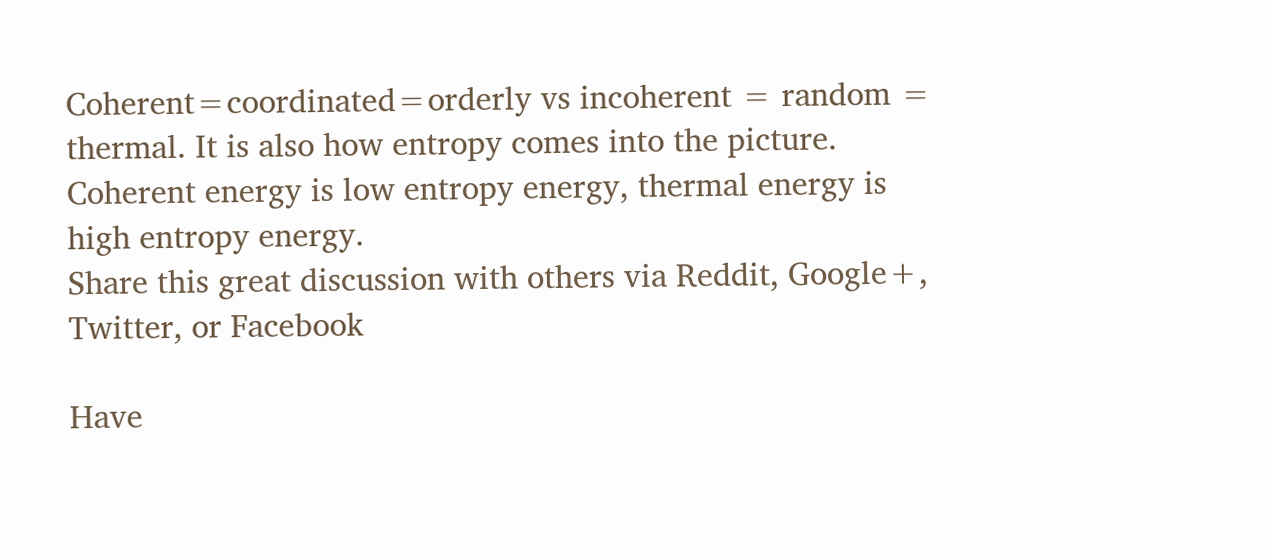Coherent=coordinated=orderly vs incoherent = random = thermal. It is also how entropy comes into the picture. Coherent energy is low entropy energy, thermal energy is high entropy energy.
Share this great discussion with others via Reddit, Google+, Twitter, or Facebook

Have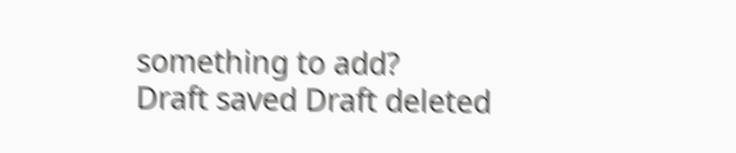something to add?
Draft saved Draft deleted